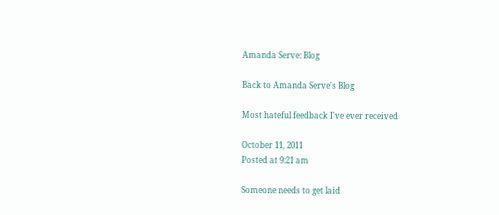Amanda Serve: Blog

Back to Amanda Serve's Blog

Most hateful feedback I've ever received

October 11, 2011
Posted at 9:21 am

Someone needs to get laid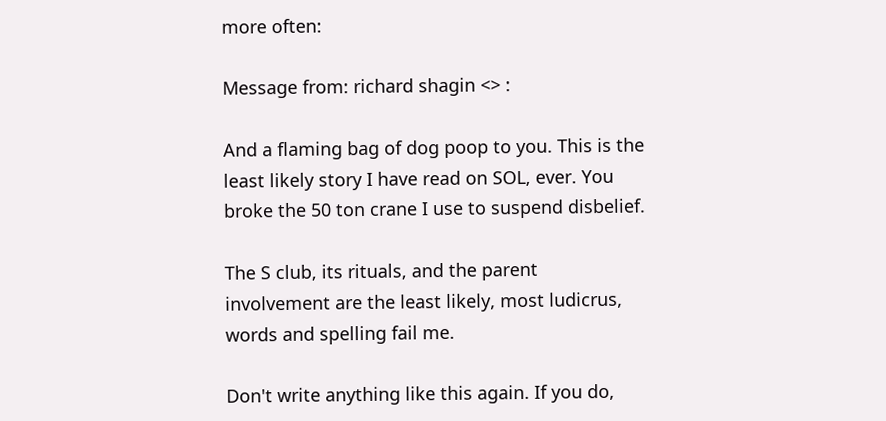more often:

Message from: richard shagin <> :

And a flaming bag of dog poop to you. This is the
least likely story I have read on SOL, ever. You
broke the 50 ton crane I use to suspend disbelief.

The S club, its rituals, and the parent
involvement are the least likely, most ludicrus,
words and spelling fail me.

Don't write anything like this again. If you do,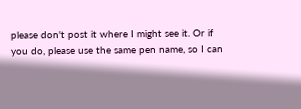please don't post it where I might see it. Or if
you do, please use the same pen name, so I can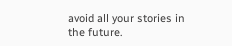avoid all your stories in the future.